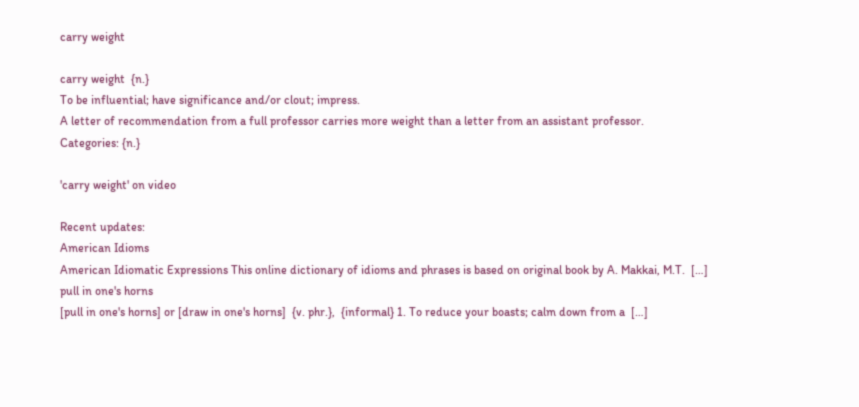carry weight

carry weight  {n.}
To be influential; have significance and/or clout; impress.
A letter of recommendation from a full professor carries more weight than a letter from an assistant professor.
Categories: {n.}

'carry weight' on video

Recent updates:
American Idioms
American Idiomatic Expressions This online dictionary of idioms and phrases is based on original book by A. Makkai, M.T.  […]
pull in one's horns
[pull in one's horns] or [draw in one's horns]  {v. phr.},  {informal} 1. To reduce your boasts; calm down from a  […]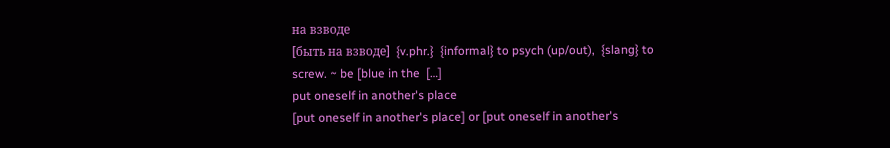на взводе
[быть на взводе]  {v.phr.}  {informal} to psych (up/out),  {slang} to screw. ~ be [blue in the  […]
put oneself in another's place
[put oneself in another's place] or [put oneself in another's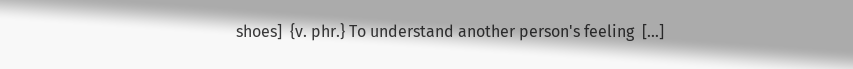shoes]  {v. phr.} To understand another person's feeling  […]